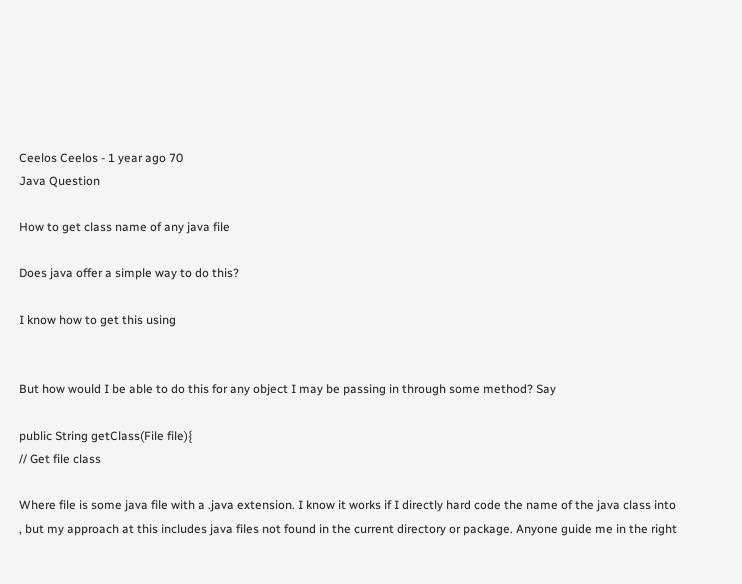Ceelos Ceelos - 1 year ago 70
Java Question

How to get class name of any java file

Does java offer a simple way to do this?

I know how to get this using


But how would I be able to do this for any object I may be passing in through some method? Say

public String getClass(File file){
// Get file class

Where file is some java file with a .java extension. I know it works if I directly hard code the name of the java class into
, but my approach at this includes java files not found in the current directory or package. Anyone guide me in the right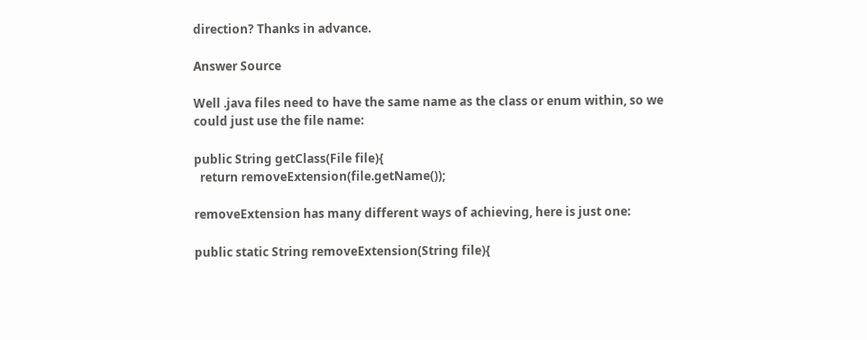direction? Thanks in advance.

Answer Source

Well .java files need to have the same name as the class or enum within, so we could just use the file name:

public String getClass(File file){
  return removeExtension(file.getName());

removeExtension has many different ways of achieving, here is just one:

public static String removeExtension(String file){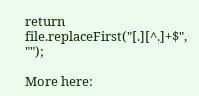return file.replaceFirst("[.][^.]+$", "");

More here: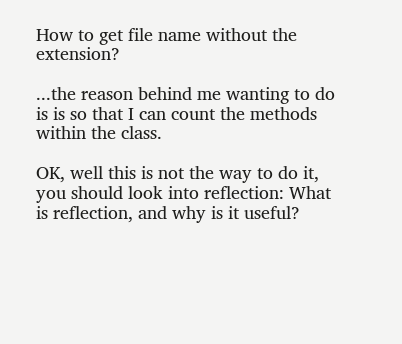How to get file name without the extension?

...the reason behind me wanting to do is is so that I can count the methods within the class.

OK, well this is not the way to do it, you should look into reflection: What is reflection, and why is it useful?